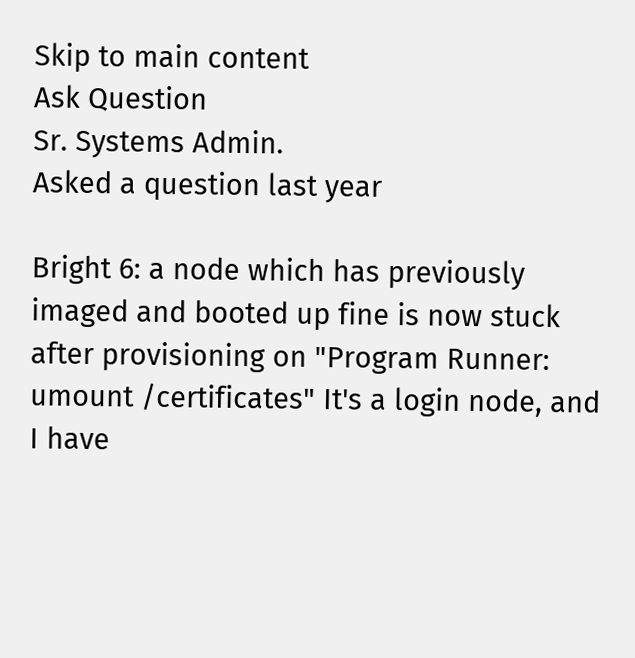Skip to main content
Ask Question
Sr. Systems Admin.
Asked a question last year

Bright 6: a node which has previously imaged and booted up fine is now stuck after provisioning on "Program Runner: umount /certificates" It's a login node, and I have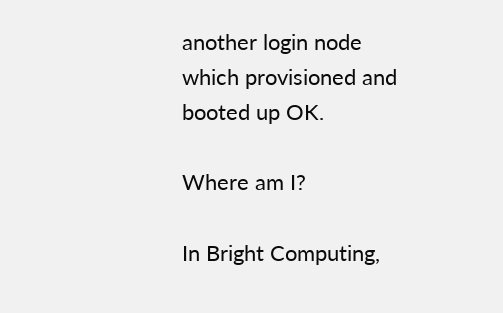another login node which provisioned and booted up OK.

Where am I?

In Bright Computing,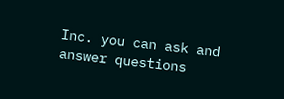Inc. you can ask and answer questions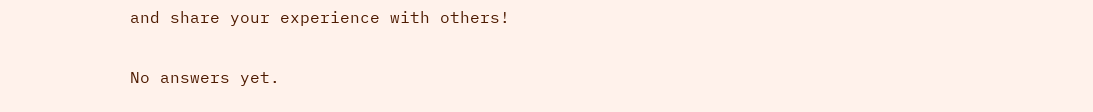and share your experience with others!

No answers yet.